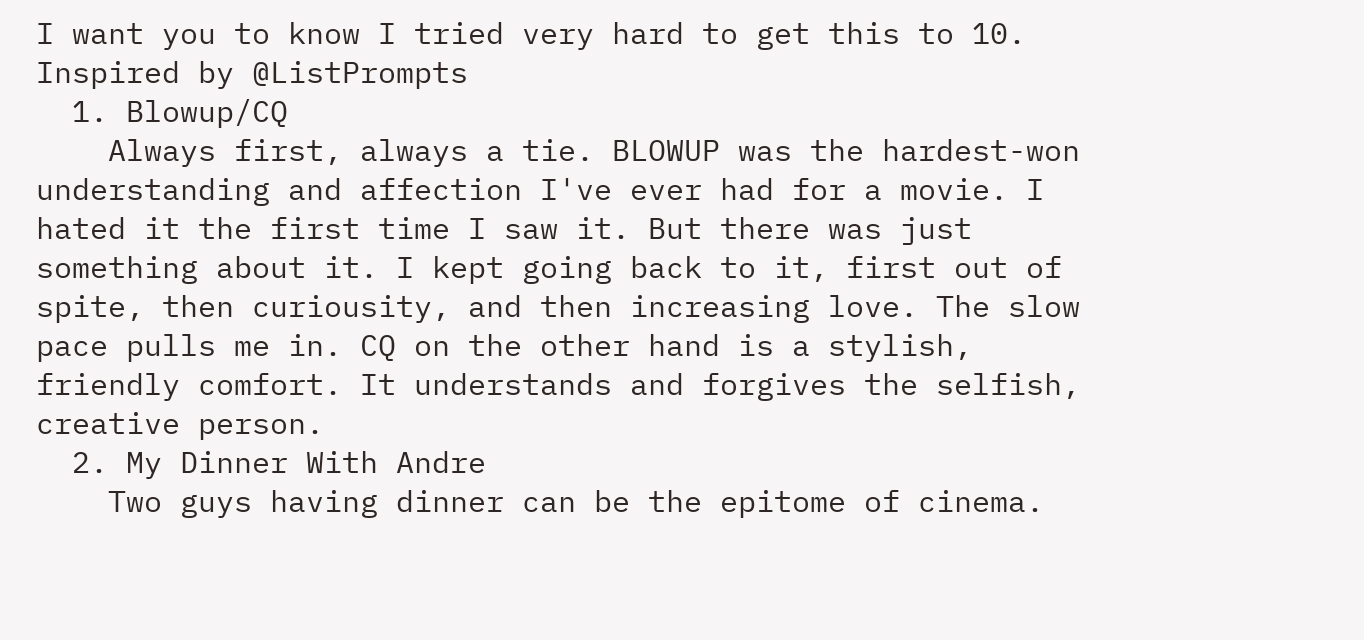I want you to know I tried very hard to get this to 10. Inspired by @ListPrompts
  1. Blowup/CQ
    Always first, always a tie. BLOWUP was the hardest-won understanding and affection I've ever had for a movie. I hated it the first time I saw it. But there was just something about it. I kept going back to it, first out of spite, then curiousity, and then increasing love. The slow pace pulls me in. CQ on the other hand is a stylish, friendly comfort. It understands and forgives the selfish, creative person.
  2. My Dinner With Andre
    Two guys having dinner can be the epitome of cinema.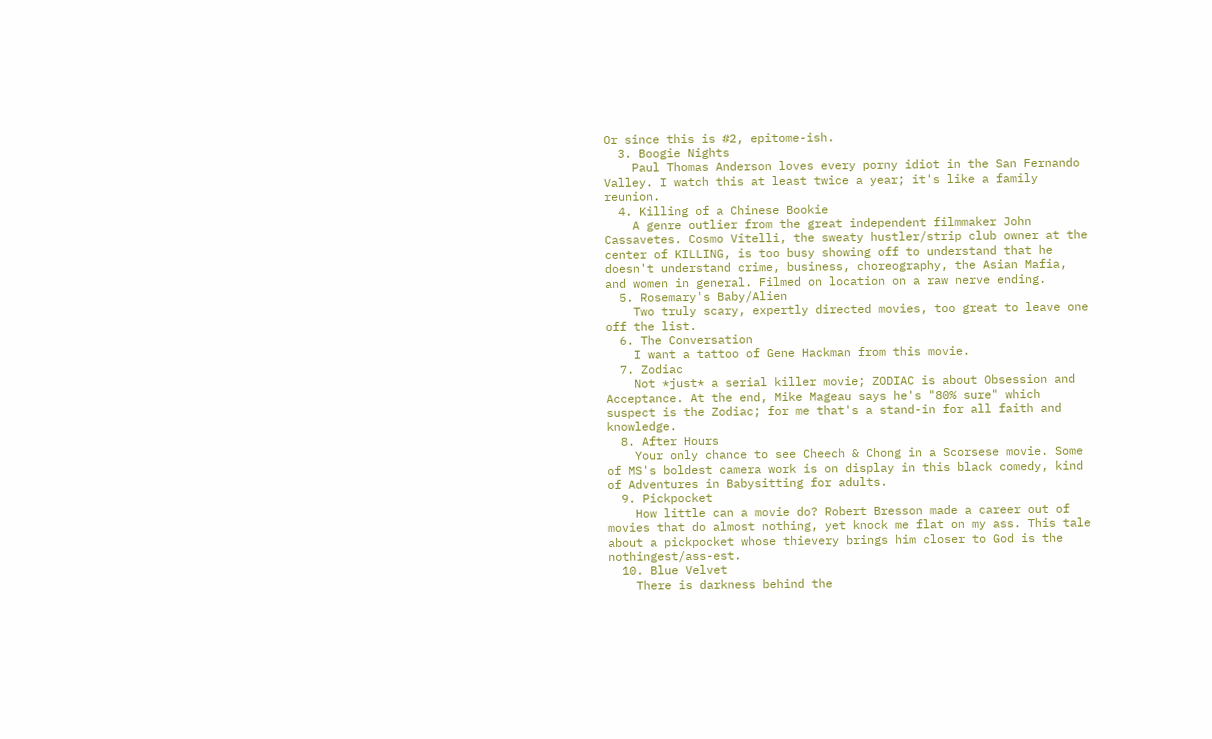Or since this is #2, epitome-ish.
  3. Boogie Nights
    Paul Thomas Anderson loves every porny idiot in the San Fernando Valley. I watch this at least twice a year; it's like a family reunion.
  4. Killing of a Chinese Bookie
    A genre outlier from the great independent filmmaker John Cassavetes. Cosmo Vitelli, the sweaty hustler/strip club owner at the center of KILLING, is too busy showing off to understand that he doesn't understand crime, business, choreography, the Asian Mafia, and women in general. Filmed on location on a raw nerve ending.
  5. Rosemary's Baby/Alien
    Two truly scary, expertly directed movies, too great to leave one off the list.
  6. The Conversation
    I want a tattoo of Gene Hackman from this movie.
  7. Zodiac
    Not *just* a serial killer movie; ZODIAC is about Obsession and Acceptance. At the end, Mike Mageau says he's "80% sure" which suspect is the Zodiac; for me that's a stand-in for all faith and knowledge.
  8. After Hours
    Your only chance to see Cheech & Chong in a Scorsese movie. Some of MS's boldest camera work is on display in this black comedy, kind of Adventures in Babysitting for adults.
  9. Pickpocket
    How little can a movie do? Robert Bresson made a career out of movies that do almost nothing, yet knock me flat on my ass. This tale about a pickpocket whose thievery brings him closer to God is the nothingest/ass-est.
  10. Blue Velvet
    There is darkness behind the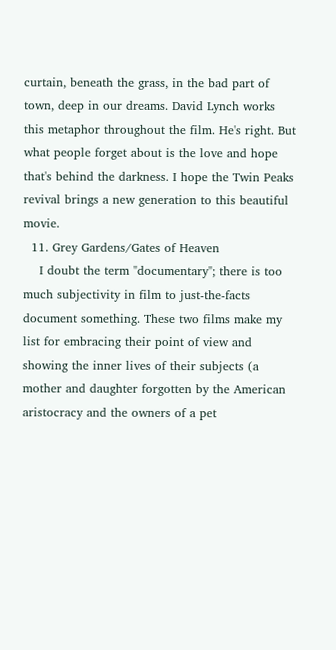curtain, beneath the grass, in the bad part of town, deep in our dreams. David Lynch works this metaphor throughout the film. He's right. But what people forget about is the love and hope that's behind the darkness. I hope the Twin Peaks revival brings a new generation to this beautiful movie.
  11. Grey Gardens/Gates of Heaven
    I doubt the term "documentary"; there is too much subjectivity in film to just-the-facts document something. These two films make my list for embracing their point of view and showing the inner lives of their subjects (a mother and daughter forgotten by the American aristocracy and the owners of a pet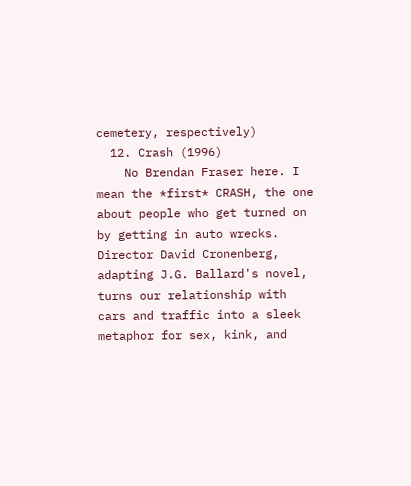cemetery, respectively)
  12. Crash (1996)
    No Brendan Fraser here. I mean the *first* CRASH, the one about people who get turned on by getting in auto wrecks. Director David Cronenberg, adapting J.G. Ballard's novel, turns our relationship with cars and traffic into a sleek metaphor for sex, kink, and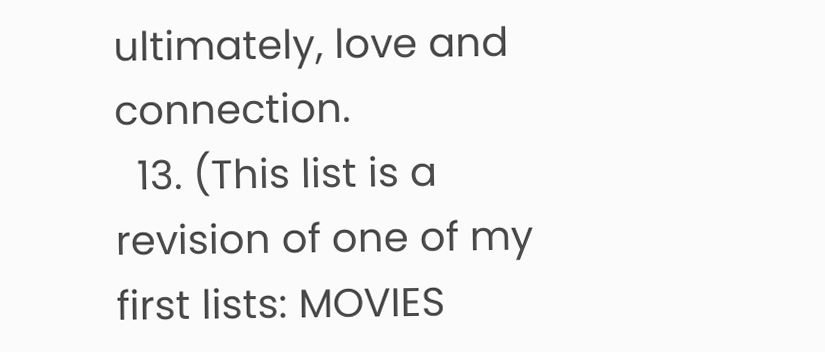ultimately, love and connection.
  13. (This list is a revision of one of my first lists: MOVIES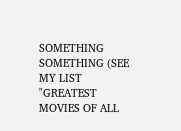SOMETHING SOMETHING (SEE MY LIST "GREATEST MOVIES OF ALL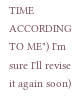TIME ACCORDING TO ME") I'm sure I'll revise it again soon)